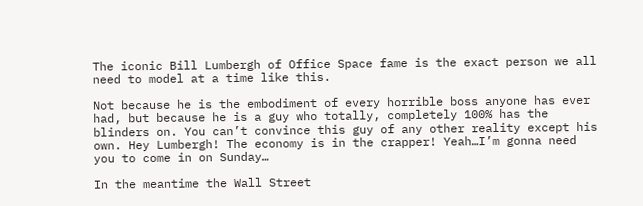The iconic Bill Lumbergh of Office Space fame is the exact person we all need to model at a time like this.

Not because he is the embodiment of every horrible boss anyone has ever had, but because he is a guy who totally, completely 100% has the blinders on. You can’t convince this guy of any other reality except his own. Hey Lumbergh! The economy is in the crapper! Yeah…I’m gonna need you to come in on Sunday…

In the meantime the Wall Street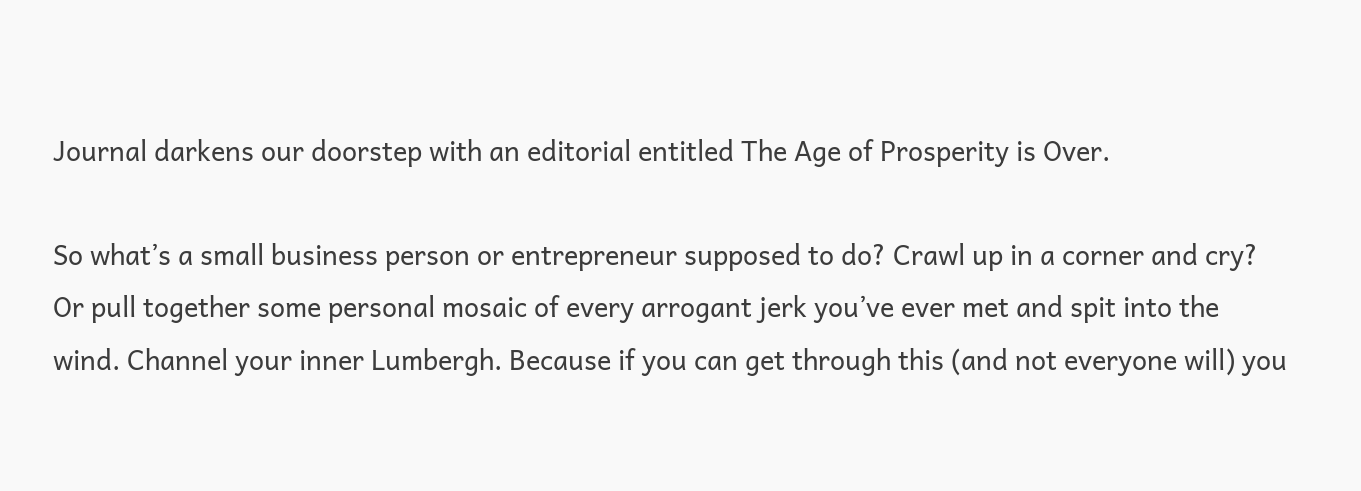Journal darkens our doorstep with an editorial entitled The Age of Prosperity is Over.

So what’s a small business person or entrepreneur supposed to do? Crawl up in a corner and cry? Or pull together some personal mosaic of every arrogant jerk you’ve ever met and spit into the wind. Channel your inner Lumbergh. Because if you can get through this (and not everyone will) you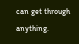can get through anything.